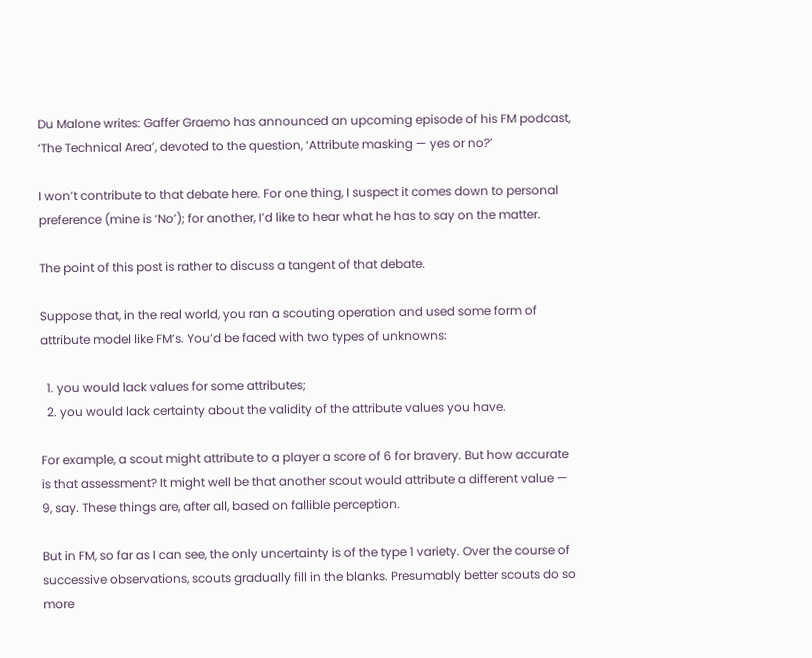Du Malone writes: Gaffer Graemo has announced an upcoming episode of his FM podcast, ‘The Technical Area’, devoted to the question, ‘Attribute masking — yes or no?’

I won’t contribute to that debate here. For one thing, I suspect it comes down to personal preference (mine is ‘No’); for another, I’d like to hear what he has to say on the matter.

The point of this post is rather to discuss a tangent of that debate.

Suppose that, in the real world, you ran a scouting operation and used some form of attribute model like FM’s. You’d be faced with two types of unknowns:

  1. you would lack values for some attributes;
  2. you would lack certainty about the validity of the attribute values you have.

For example, a scout might attribute to a player a score of 6 for bravery. But how accurate is that assessment? It might well be that another scout would attribute a different value — 9, say. These things are, after all, based on fallible perception.

But in FM, so far as I can see, the only uncertainty is of the type 1 variety. Over the course of successive observations, scouts gradually fill in the blanks. Presumably better scouts do so more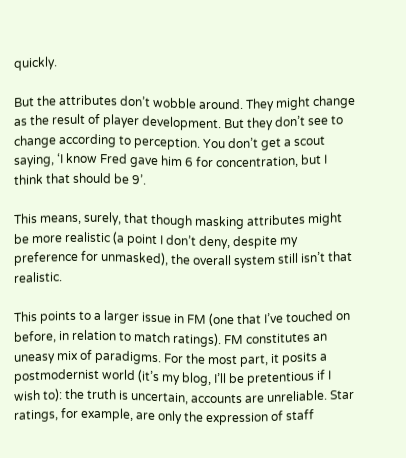quickly.

But the attributes don’t wobble around. They might change as the result of player development. But they don’t see to change according to perception. You don’t get a scout saying, ‘I know Fred gave him 6 for concentration, but I think that should be 9’.

This means, surely, that though masking attributes might be more realistic (a point I don’t deny, despite my preference for unmasked), the overall system still isn’t that realistic.

This points to a larger issue in FM (one that I’ve touched on before, in relation to match ratings). FM constitutes an uneasy mix of paradigms. For the most part, it posits a postmodernist world (it’s my blog, I’ll be pretentious if I wish to): the truth is uncertain, accounts are unreliable. Star ratings, for example, are only the expression of staff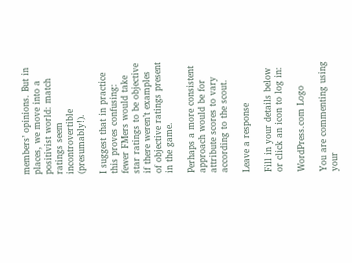members’ opinions. But in places, we move into a positivist world: match ratings seem incontrovertible (presumably!).

I suggest that in practice this proves confusing: fewer FMers would take star ratings to be objective if there weren’t examples of objective ratings present in the game.

Perhaps a more consistent approach would be for attribute scores to vary according to the scout.

Leave a response

Fill in your details below or click an icon to log in:

WordPress.com Logo

You are commenting using your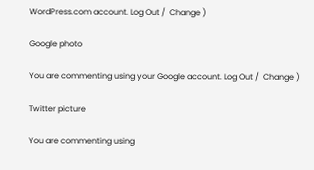WordPress.com account. Log Out /  Change )

Google photo

You are commenting using your Google account. Log Out /  Change )

Twitter picture

You are commenting using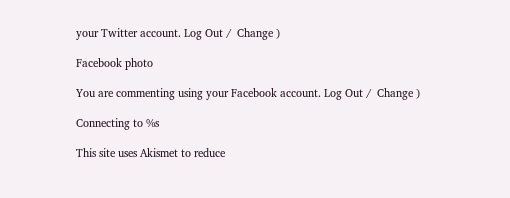your Twitter account. Log Out /  Change )

Facebook photo

You are commenting using your Facebook account. Log Out /  Change )

Connecting to %s

This site uses Akismet to reduce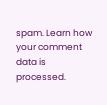spam. Learn how your comment data is processed.